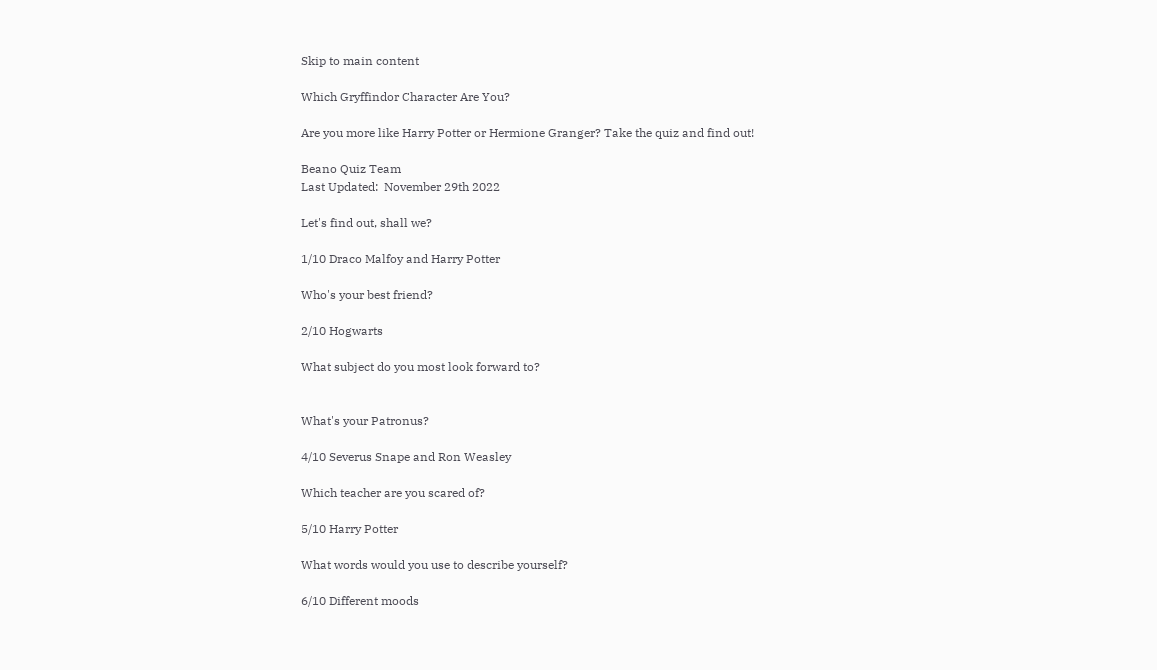Skip to main content

Which Gryffindor Character Are You?

Are you more like Harry Potter or Hermione Granger? Take the quiz and find out!

Beano Quiz Team
Last Updated:  November 29th 2022

Let's find out, shall we?

1/10 Draco Malfoy and Harry Potter

Who's your best friend?

2/10 Hogwarts

What subject do you most look forward to?


What's your Patronus?

4/10 Severus Snape and Ron Weasley

Which teacher are you scared of?

5/10 Harry Potter

What words would you use to describe yourself?

6/10 Different moods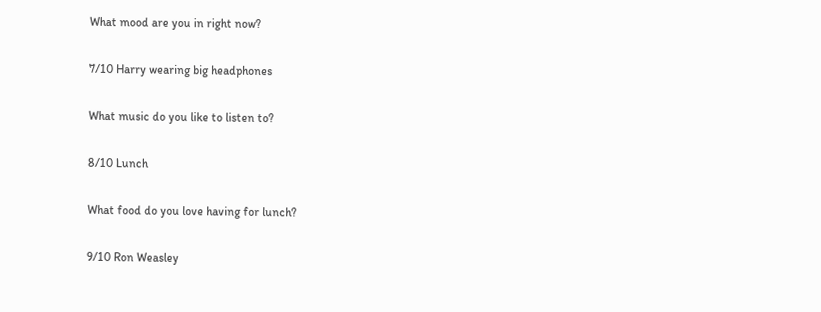What mood are you in right now?

7/10 Harry wearing big headphones

What music do you like to listen to?

8/10 Lunch

What food do you love having for lunch?

9/10 Ron Weasley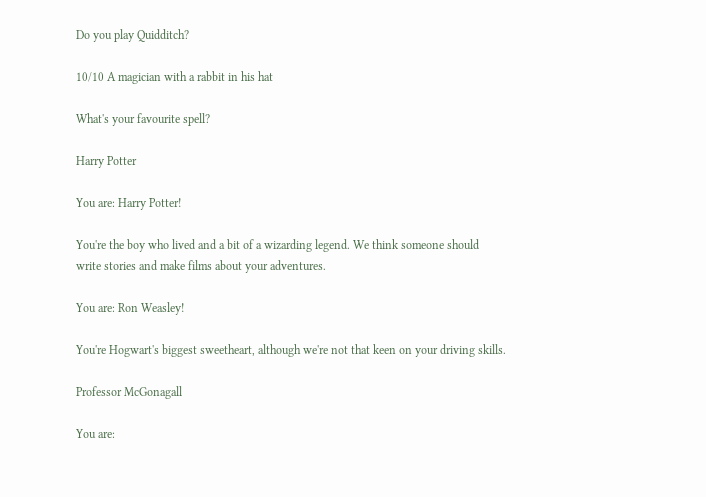Do you play Quidditch?

10/10 A magician with a rabbit in his hat

What's your favourite spell?

Harry Potter

You are: Harry Potter!

You're the boy who lived and a bit of a wizarding legend. We think someone should write stories and make films about your adventures.

You are: Ron Weasley!

You're Hogwart's biggest sweetheart, although we're not that keen on your driving skills.

Professor McGonagall

You are: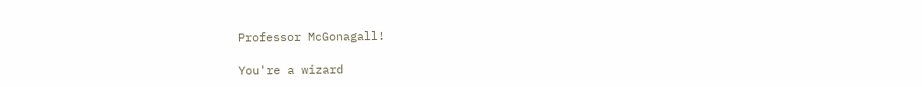Professor McGonagall!

You're a wizard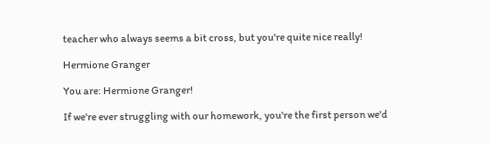teacher who always seems a bit cross, but you're quite nice really!

Hermione Granger

You are: Hermione Granger!

If we're ever struggling with our homework, you're the first person we'd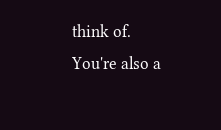think of. You're also a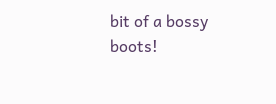bit of a bossy boots!